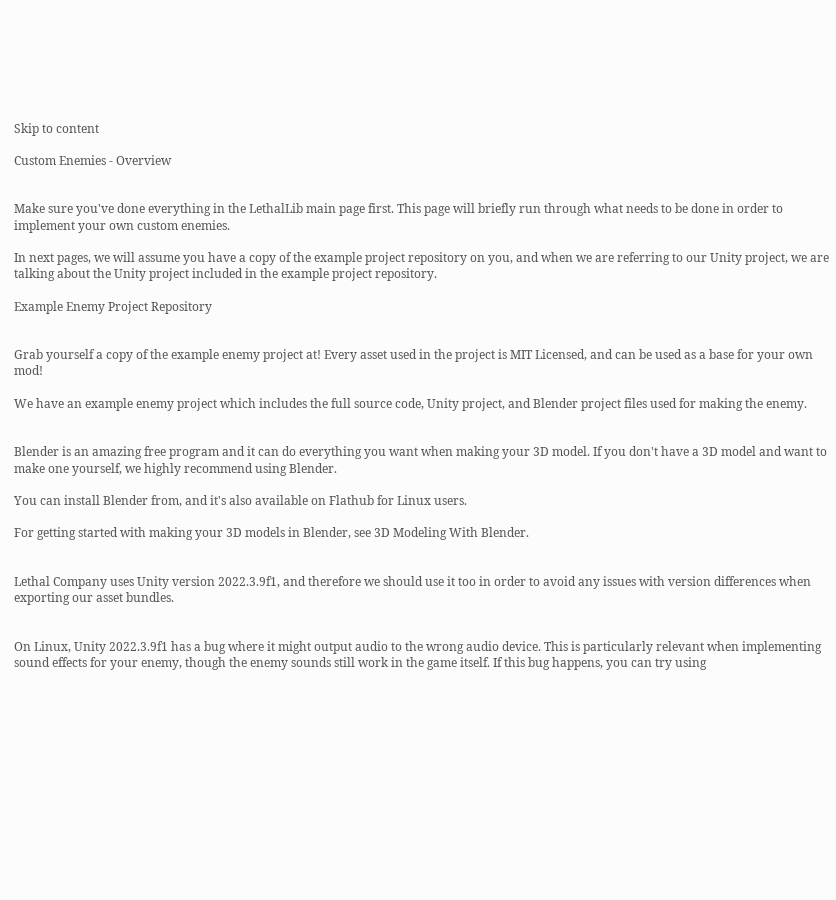Skip to content

Custom Enemies - Overview


Make sure you've done everything in the LethalLib main page first. This page will briefly run through what needs to be done in order to implement your own custom enemies.

In next pages, we will assume you have a copy of the example project repository on you, and when we are referring to our Unity project, we are talking about the Unity project included in the example project repository.

Example Enemy Project Repository


Grab yourself a copy of the example enemy project at! Every asset used in the project is MIT Licensed, and can be used as a base for your own mod!

We have an example enemy project which includes the full source code, Unity project, and Blender project files used for making the enemy.


Blender is an amazing free program and it can do everything you want when making your 3D model. If you don't have a 3D model and want to make one yourself, we highly recommend using Blender.

You can install Blender from, and it's also available on Flathub for Linux users.

For getting started with making your 3D models in Blender, see 3D Modeling With Blender.


Lethal Company uses Unity version 2022.3.9f1, and therefore we should use it too in order to avoid any issues with version differences when exporting our asset bundles.


On Linux, Unity 2022.3.9f1 has a bug where it might output audio to the wrong audio device. This is particularly relevant when implementing sound effects for your enemy, though the enemy sounds still work in the game itself. If this bug happens, you can try using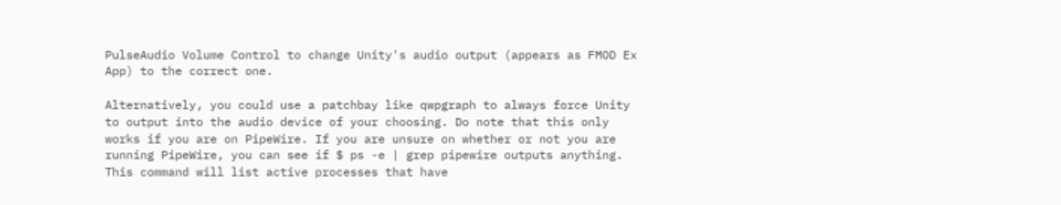PulseAudio Volume Control to change Unity's audio output (appears as FMOD Ex App) to the correct one.

Alternatively, you could use a patchbay like qwpgraph to always force Unity to output into the audio device of your choosing. Do note that this only works if you are on PipeWire. If you are unsure on whether or not you are running PipeWire, you can see if $ ps -e | grep pipewire outputs anything. This command will list active processes that have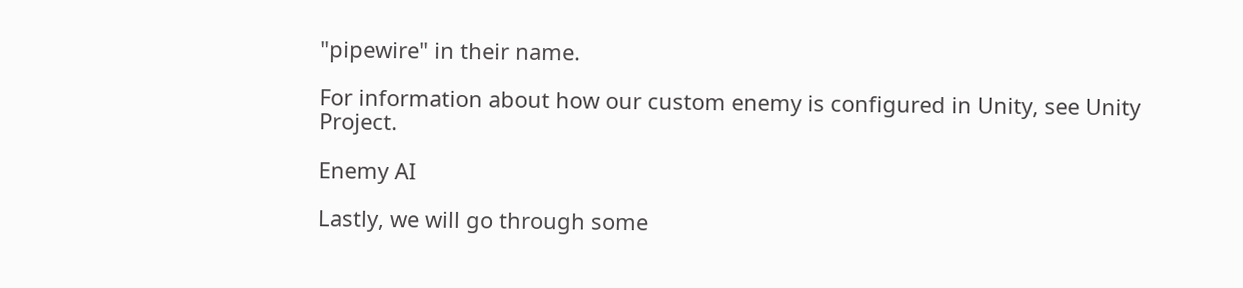"pipewire" in their name.

For information about how our custom enemy is configured in Unity, see Unity Project.

Enemy AI

Lastly, we will go through some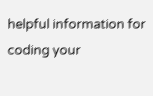helpful information for coding your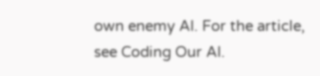own enemy AI. For the article, see Coding Our AI.